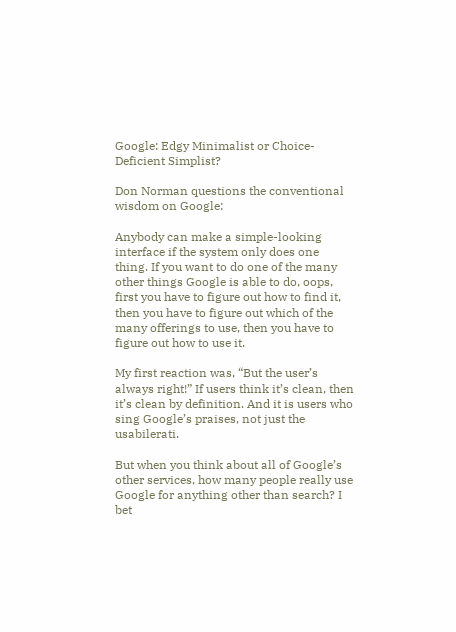Google: Edgy Minimalist or Choice-Deficient Simplist?

Don Norman questions the conventional wisdom on Google:

Anybody can make a simple-looking interface if the system only does one thing. If you want to do one of the many other things Google is able to do, oops, first you have to figure out how to find it, then you have to figure out which of the many offerings to use, then you have to figure out how to use it.

My first reaction was, “But the user’s always right!” If users think it’s clean, then it’s clean by definition. And it is users who sing Google’s praises, not just the usabilerati.

But when you think about all of Google’s other services, how many people really use Google for anything other than search? I bet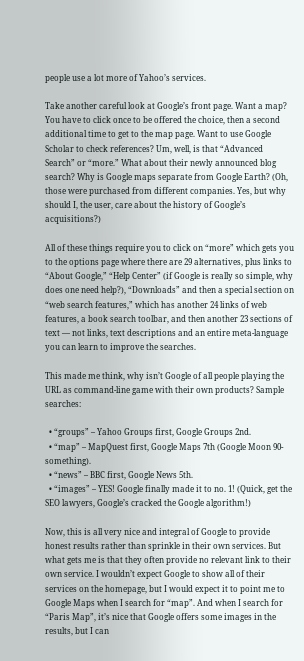people use a lot more of Yahoo’s services.

Take another careful look at Google’s front page. Want a map? You have to click once to be offered the choice, then a second additional time to get to the map page. Want to use Google Scholar to check references? Um, well, is that “Advanced Search” or “more.” What about their newly announced blog search? Why is Google maps separate from Google Earth? (Oh, those were purchased from different companies. Yes, but why should I, the user, care about the history of Google’s acquisitions?)

All of these things require you to click on “more” which gets you to the options page where there are 29 alternatives, plus links to “About Google,” “Help Center” (if Google is really so simple, why does one need help?), “Downloads” and then a special section on “web search features,” which has another 24 links of web features, a book search toolbar, and then another 23 sections of text — not links, text descriptions and an entire meta-language you can learn to improve the searches.

This made me think, why isn’t Google of all people playing the URL as command-line game with their own products? Sample searches:

  • “groups” – Yahoo Groups first, Google Groups 2nd.
  • “map” – MapQuest first, Google Maps 7th (Google Moon 90-something).
  • “news” – BBC first, Google News 5th.
  • “images” – YES! Google finally made it to no. 1! (Quick, get the SEO lawyers, Google’s cracked the Google algorithm!)

Now, this is all very nice and integral of Google to provide honest results rather than sprinkle in their own services. But what gets me is that they often provide no relevant link to their own service. I wouldn’t expect Google to show all of their services on the homepage, but I would expect it to point me to Google Maps when I search for “map”. And when I search for “Paris Map”, it’s nice that Google offers some images in the results, but I can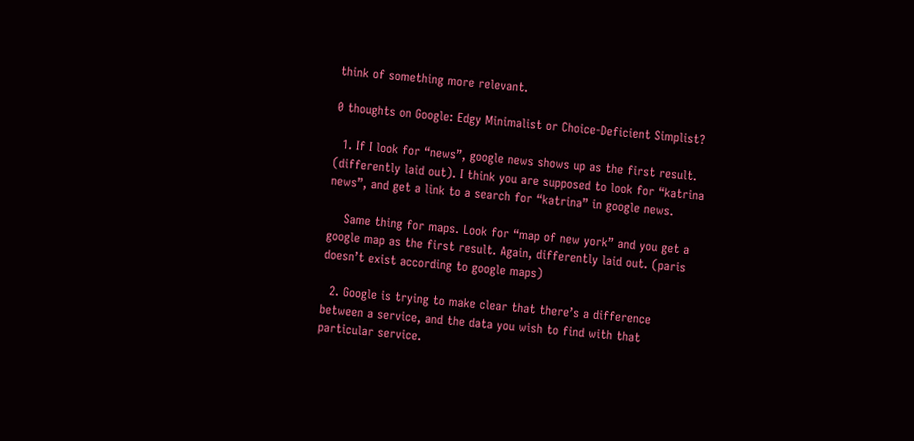think of something more relevant.

0 thoughts on Google: Edgy Minimalist or Choice-Deficient Simplist?

  1. If I look for “news”, google news shows up as the first result. (differently laid out). I think you are supposed to look for “katrina news”, and get a link to a search for “katrina” in google news.

    Same thing for maps. Look for “map of new york” and you get a google map as the first result. Again, differently laid out. (paris doesn’t exist according to google maps)

  2. Google is trying to make clear that there’s a difference between a service, and the data you wish to find with that particular service.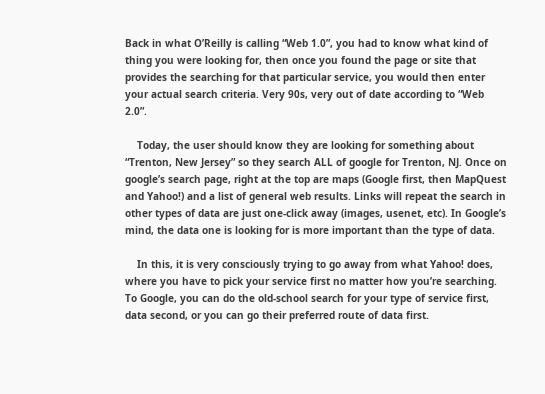Back in what O’Reilly is calling “Web 1.0”, you had to know what kind of thing you were looking for, then once you found the page or site that provides the searching for that particular service, you would then enter your actual search criteria. Very 90s, very out of date according to “Web 2.0”.

    Today, the user should know they are looking for something about “Trenton, New Jersey” so they search ALL of google for Trenton, NJ. Once on google’s search page, right at the top are maps (Google first, then MapQuest and Yahoo!) and a list of general web results. Links will repeat the search in other types of data are just one-click away (images, usenet, etc). In Google’s mind, the data one is looking for is more important than the type of data.

    In this, it is very consciously trying to go away from what Yahoo! does, where you have to pick your service first no matter how you’re searching. To Google, you can do the old-school search for your type of service first, data second, or you can go their preferred route of data first.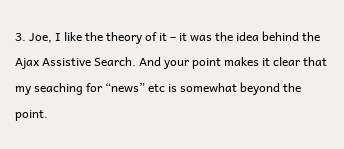3. Joe, I like the theory of it – it was the idea behind the Ajax Assistive Search. And your point makes it clear that my seaching for “news” etc is somewhat beyond the point.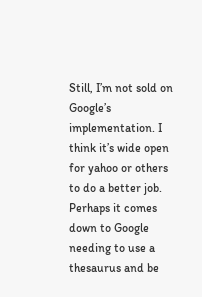Still, I’m not sold on Google’s implementation. I think it’s wide open for yahoo or others to do a better job. Perhaps it comes down to Google needing to use a thesaurus and be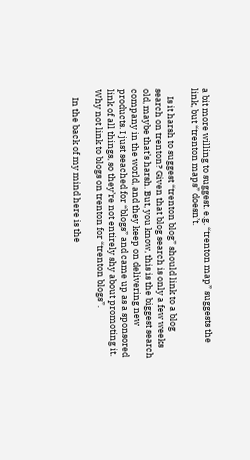a bit more willing to suggest. e.g. “trenton map” suggests the link, but “trenton maps” doesn’t.

    Is it harsh to suggest “trenton blog” should link to a blog search on trenton? Given that blog search is only a few weeks old, maybe that’s harsh. But, you know, this is the biggest search company in the world, and they keep on delivering new products. I just seached for “blogs” and came up as a sponsored link of all things, so they’re not entirely shy about promoting it. Why not link to blogs on trenton for “trenton blogs”.

    In the back of my mind here is the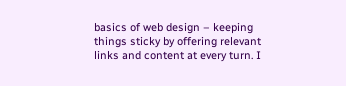basics of web design – keeping things sticky by offering relevant links and content at every turn. I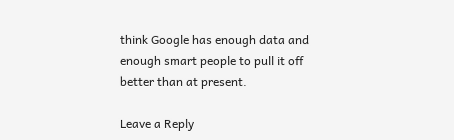think Google has enough data and enough smart people to pull it off better than at present.

Leave a Reply